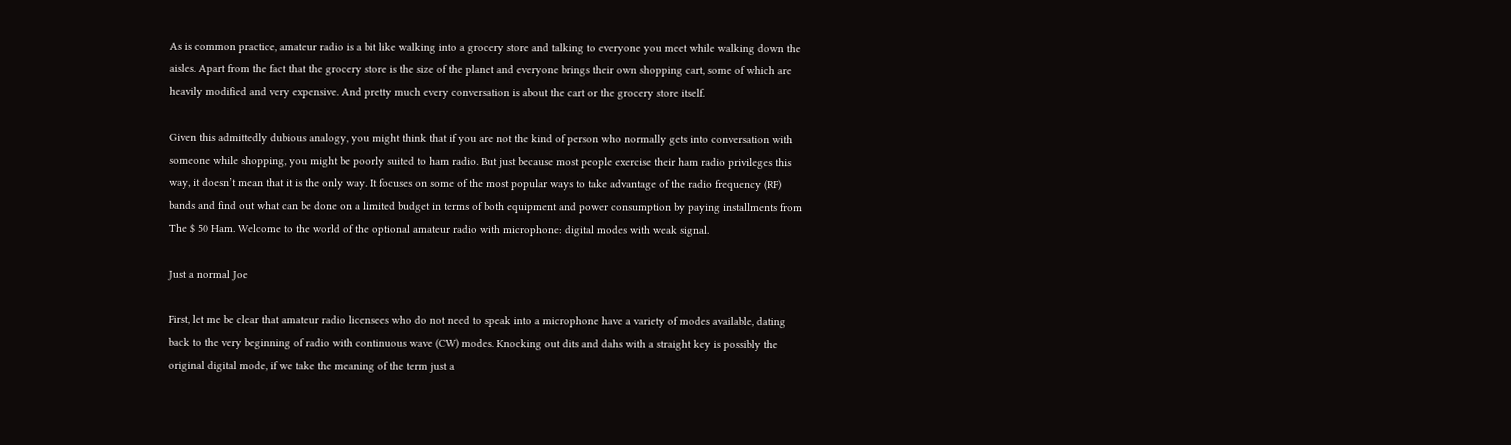As is common practice, amateur radio is a bit like walking into a grocery store and talking to everyone you meet while walking down the aisles. Apart from the fact that the grocery store is the size of the planet and everyone brings their own shopping cart, some of which are heavily modified and very expensive. And pretty much every conversation is about the cart or the grocery store itself.

Given this admittedly dubious analogy, you might think that if you are not the kind of person who normally gets into conversation with someone while shopping, you might be poorly suited to ham radio. But just because most people exercise their ham radio privileges this way, it doesn’t mean that it is the only way. It focuses on some of the most popular ways to take advantage of the radio frequency (RF) bands and find out what can be done on a limited budget in terms of both equipment and power consumption by paying installments from The $ 50 Ham. Welcome to the world of the optional amateur radio with microphone: digital modes with weak signal.

Just a normal Joe

First, let me be clear that amateur radio licensees who do not need to speak into a microphone have a variety of modes available, dating back to the very beginning of radio with continuous wave (CW) modes. Knocking out dits and dahs with a straight key is possibly the original digital mode, if we take the meaning of the term just a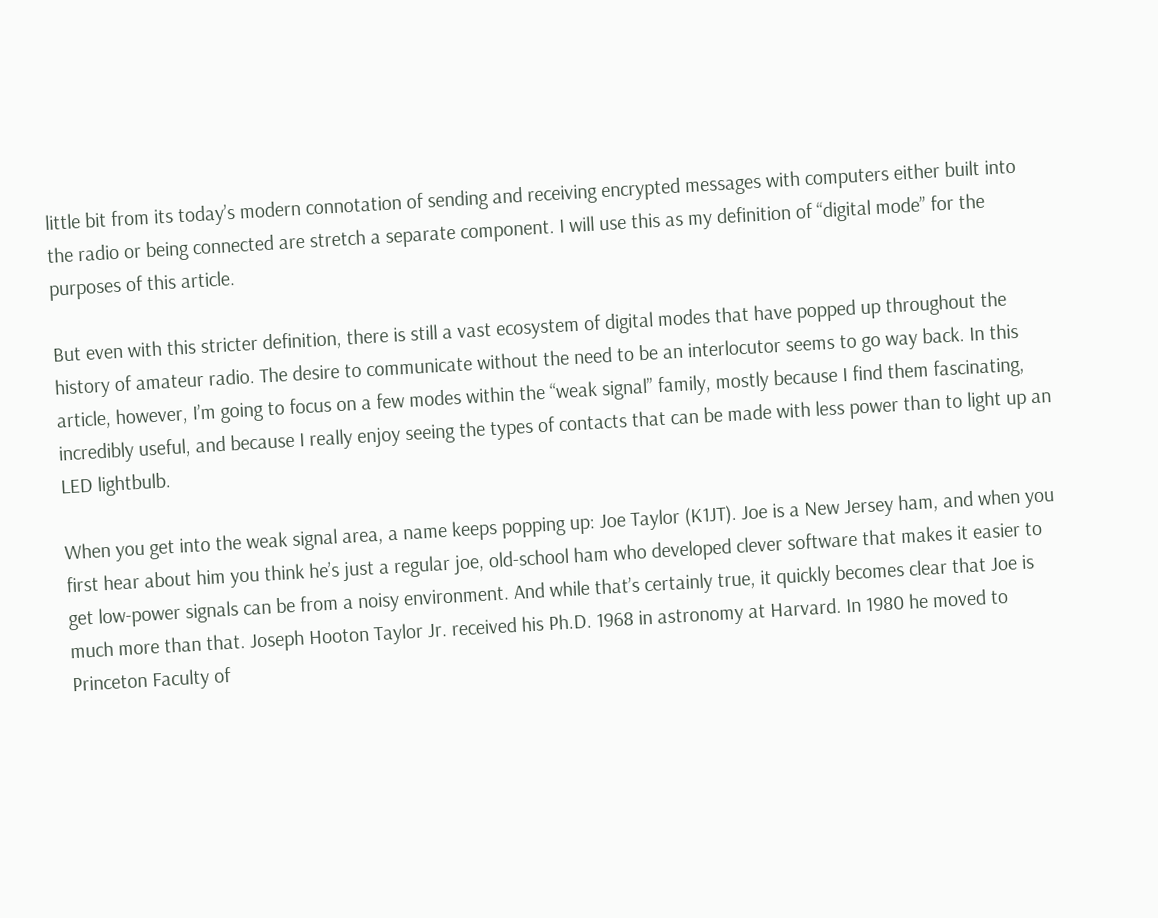little bit from its today’s modern connotation of sending and receiving encrypted messages with computers either built into the radio or being connected are stretch a separate component. I will use this as my definition of “digital mode” for the purposes of this article.

But even with this stricter definition, there is still a vast ecosystem of digital modes that have popped up throughout the history of amateur radio. The desire to communicate without the need to be an interlocutor seems to go way back. In this article, however, I’m going to focus on a few modes within the “weak signal” family, mostly because I find them fascinating, incredibly useful, and because I really enjoy seeing the types of contacts that can be made with less power than to light up an LED lightbulb.

When you get into the weak signal area, a name keeps popping up: Joe Taylor (K1JT). Joe is a New Jersey ham, and when you first hear about him you think he’s just a regular joe, old-school ham who developed clever software that makes it easier to get low-power signals can be from a noisy environment. And while that’s certainly true, it quickly becomes clear that Joe is much more than that. Joseph Hooton Taylor Jr. received his Ph.D. 1968 in astronomy at Harvard. In 1980 he moved to Princeton Faculty of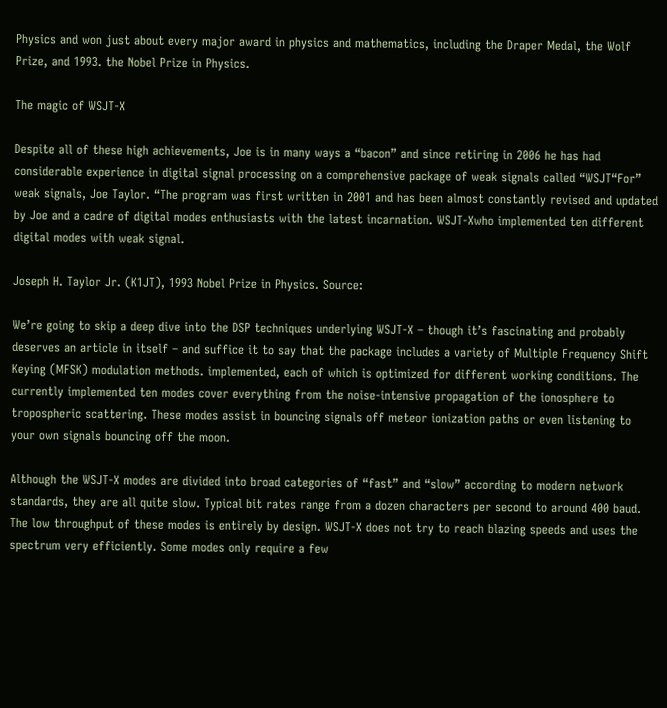Physics and won just about every major award in physics and mathematics, including the Draper Medal, the Wolf Prize, and 1993. the Nobel Prize in Physics.

The magic of WSJT-X

Despite all of these high achievements, Joe is in many ways a “bacon” and since retiring in 2006 he has had considerable experience in digital signal processing on a comprehensive package of weak signals called “WSJT“For” weak signals, Joe Taylor. “The program was first written in 2001 and has been almost constantly revised and updated by Joe and a cadre of digital modes enthusiasts with the latest incarnation. WSJT-Xwho implemented ten different digital modes with weak signal.

Joseph H. Taylor Jr. (K1JT), 1993 Nobel Prize in Physics. Source:

We’re going to skip a deep dive into the DSP techniques underlying WSJT-X – though it’s fascinating and probably deserves an article in itself – and suffice it to say that the package includes a variety of Multiple Frequency Shift Keying (MFSK) modulation methods. implemented, each of which is optimized for different working conditions. The currently implemented ten modes cover everything from the noise-intensive propagation of the ionosphere to tropospheric scattering. These modes assist in bouncing signals off meteor ionization paths or even listening to your own signals bouncing off the moon.

Although the WSJT-X modes are divided into broad categories of “fast” and “slow” according to modern network standards, they are all quite slow. Typical bit rates range from a dozen characters per second to around 400 baud. The low throughput of these modes is entirely by design. WSJT-X does not try to reach blazing speeds and uses the spectrum very efficiently. Some modes only require a few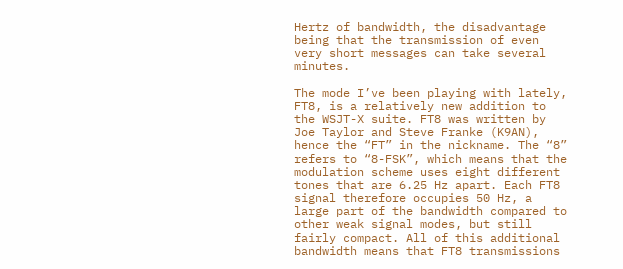Hertz of bandwidth, the disadvantage being that the transmission of even very short messages can take several minutes.

The mode I’ve been playing with lately, FT8, is a relatively new addition to the WSJT-X suite. FT8 was written by Joe Taylor and Steve Franke (K9AN), hence the “FT” in the nickname. The “8” refers to “8-FSK”, which means that the modulation scheme uses eight different tones that are 6.25 Hz apart. Each FT8 signal therefore occupies 50 Hz, a large part of the bandwidth compared to other weak signal modes, but still fairly compact. All of this additional bandwidth means that FT8 transmissions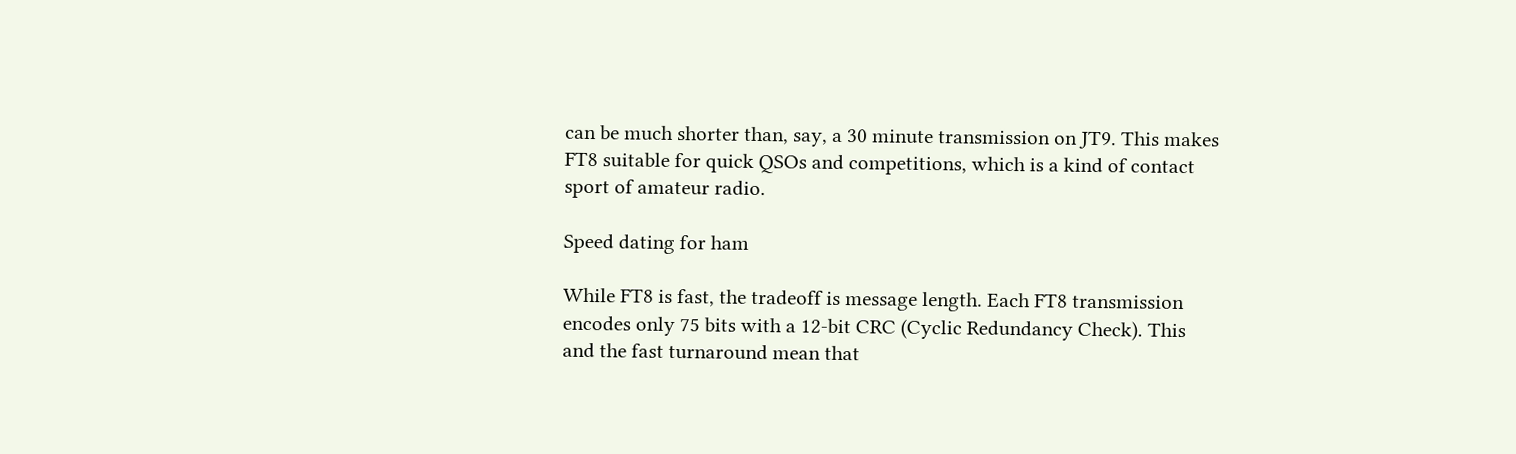can be much shorter than, say, a 30 minute transmission on JT9. This makes FT8 suitable for quick QSOs and competitions, which is a kind of contact sport of amateur radio.

Speed dating for ham

While FT8 is fast, the tradeoff is message length. Each FT8 transmission encodes only 75 bits with a 12-bit CRC (Cyclic Redundancy Check). This and the fast turnaround mean that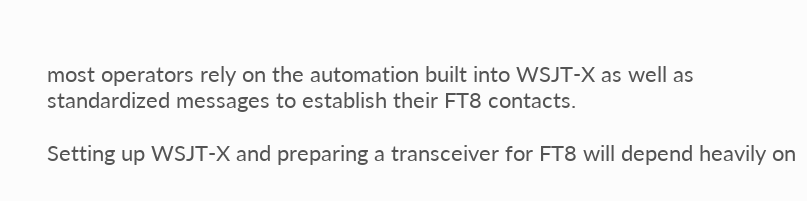most operators rely on the automation built into WSJT-X as well as standardized messages to establish their FT8 contacts.

Setting up WSJT-X and preparing a transceiver for FT8 will depend heavily on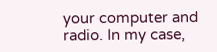your computer and radio. In my case,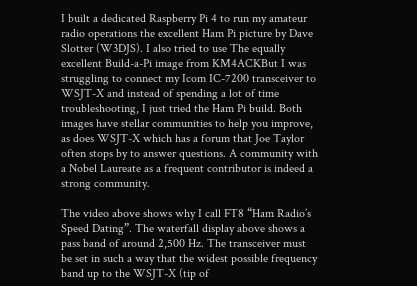I built a dedicated Raspberry Pi 4 to run my amateur radio operations the excellent Ham Pi picture by Dave Slotter (W3DJS). I also tried to use The equally excellent Build-a-Pi image from KM4ACKBut I was struggling to connect my Icom IC-7200 transceiver to WSJT-X and instead of spending a lot of time troubleshooting, I just tried the Ham Pi build. Both images have stellar communities to help you improve, as does WSJT-X which has a forum that Joe Taylor often stops by to answer questions. A community with a Nobel Laureate as a frequent contributor is indeed a strong community.

The video above shows why I call FT8 “Ham Radio’s Speed Dating”. The waterfall display above shows a pass band of around 2,500 Hz. The transceiver must be set in such a way that the widest possible frequency band up to the WSJT-X (tip of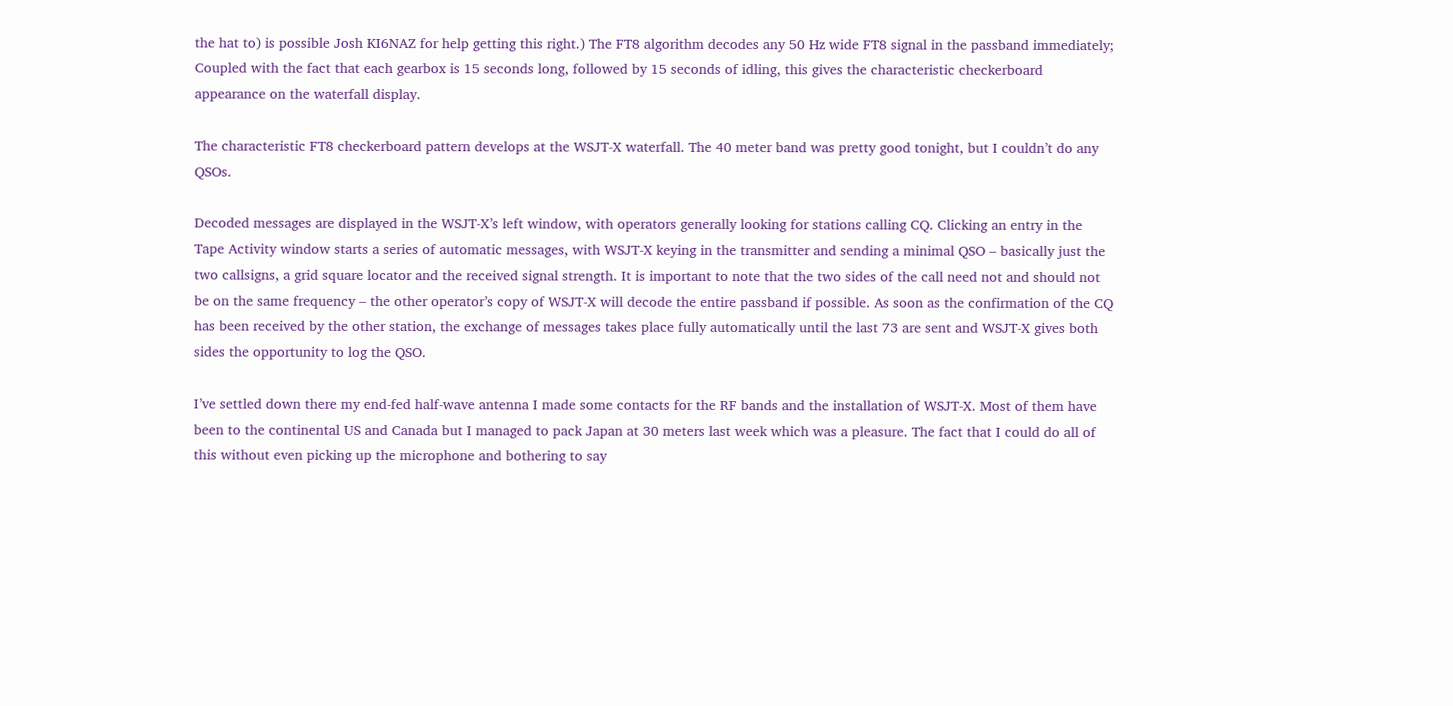the hat to) is possible Josh KI6NAZ for help getting this right.) The FT8 algorithm decodes any 50 Hz wide FT8 signal in the passband immediately; Coupled with the fact that each gearbox is 15 seconds long, followed by 15 seconds of idling, this gives the characteristic checkerboard appearance on the waterfall display.

The characteristic FT8 checkerboard pattern develops at the WSJT-X waterfall. The 40 meter band was pretty good tonight, but I couldn’t do any QSOs.

Decoded messages are displayed in the WSJT-X’s left window, with operators generally looking for stations calling CQ. Clicking an entry in the Tape Activity window starts a series of automatic messages, with WSJT-X keying in the transmitter and sending a minimal QSO – basically just the two callsigns, a grid square locator and the received signal strength. It is important to note that the two sides of the call need not and should not be on the same frequency – the other operator’s copy of WSJT-X will decode the entire passband if possible. As soon as the confirmation of the CQ has been received by the other station, the exchange of messages takes place fully automatically until the last 73 are sent and WSJT-X gives both sides the opportunity to log the QSO.

I’ve settled down there my end-fed half-wave antenna I made some contacts for the RF bands and the installation of WSJT-X. Most of them have been to the continental US and Canada but I managed to pack Japan at 30 meters last week which was a pleasure. The fact that I could do all of this without even picking up the microphone and bothering to say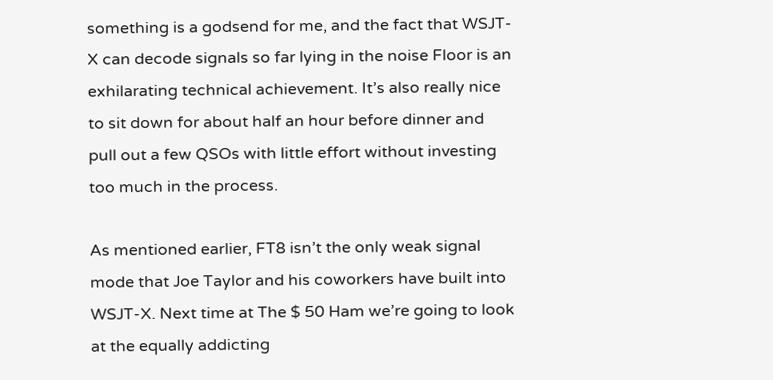something is a godsend for me, and the fact that WSJT-X can decode signals so far lying in the noise Floor is an exhilarating technical achievement. It’s also really nice to sit down for about half an hour before dinner and pull out a few QSOs with little effort without investing too much in the process.

As mentioned earlier, FT8 isn’t the only weak signal mode that Joe Taylor and his coworkers have built into WSJT-X. Next time at The $ 50 Ham we’re going to look at the equally addicting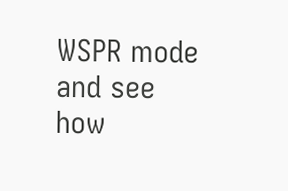WSPR mode and see how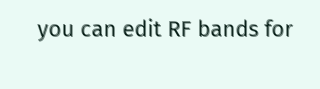you can edit RF bands for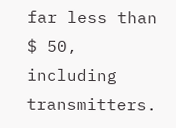far less than $ 50, including transmitters.